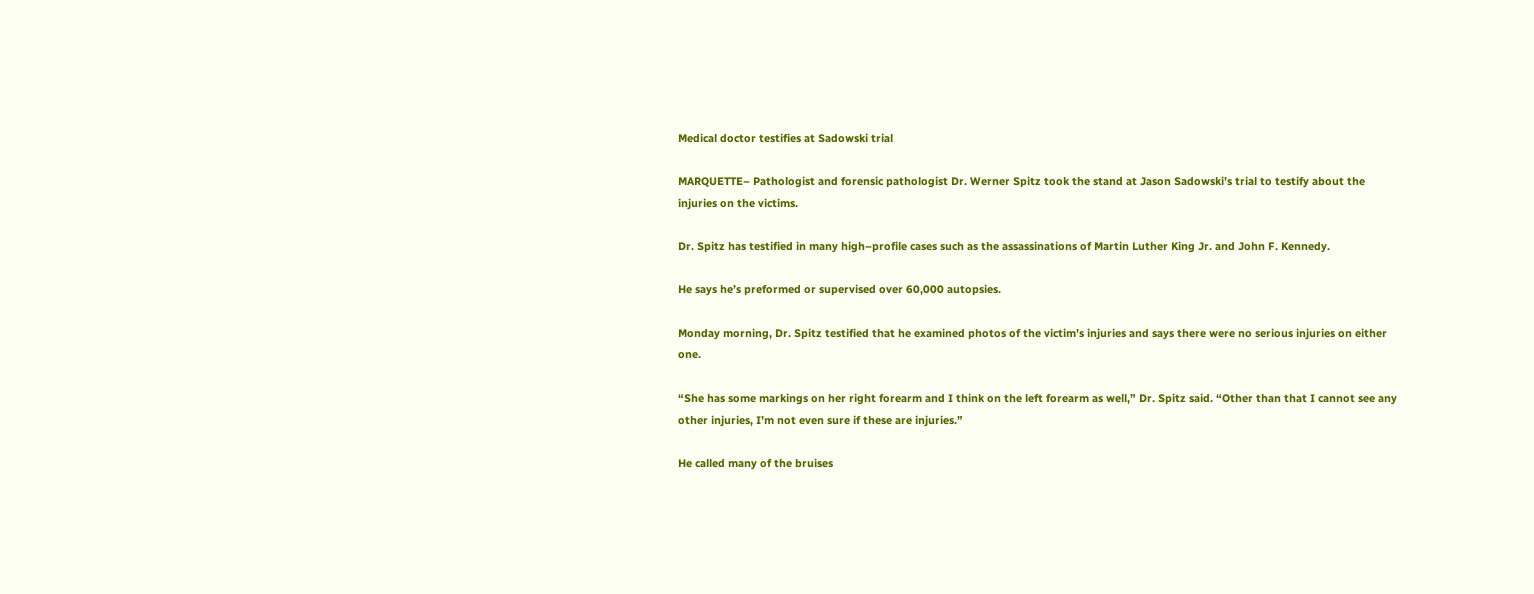Medical doctor testifies at Sadowski trial

MARQUETTE– Pathologist and forensic pathologist Dr. Werner Spitz took the stand at Jason Sadowski’s trial to testify about the injuries on the victims.

Dr. Spitz has testified in many high–profile cases such as the assassinations of Martin Luther King Jr. and John F. Kennedy.

He says he’s preformed or supervised over 60,000 autopsies.

Monday morning, Dr. Spitz testified that he examined photos of the victim’s injuries and says there were no serious injuries on either one.

“She has some markings on her right forearm and I think on the left forearm as well,” Dr. Spitz said. “Other than that I cannot see any other injuries, I’m not even sure if these are injuries.”

He called many of the bruises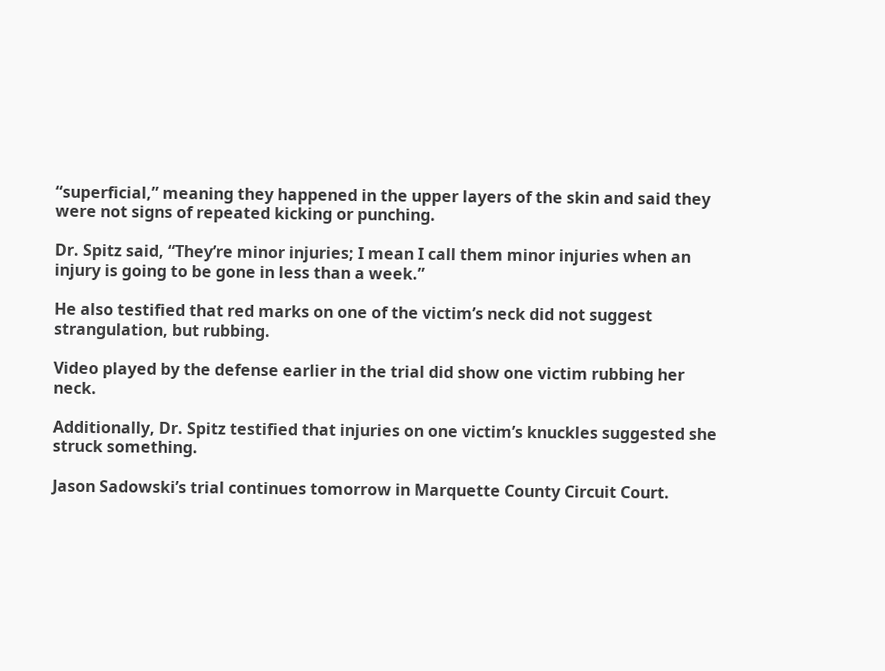“superficial,” meaning they happened in the upper layers of the skin and said they were not signs of repeated kicking or punching.

Dr. Spitz said, “They’re minor injuries; I mean I call them minor injuries when an injury is going to be gone in less than a week.”

He also testified that red marks on one of the victim’s neck did not suggest strangulation, but rubbing.

Video played by the defense earlier in the trial did show one victim rubbing her neck.

Additionally, Dr. Spitz testified that injuries on one victim’s knuckles suggested she struck something.

Jason Sadowski’s trial continues tomorrow in Marquette County Circuit Court.